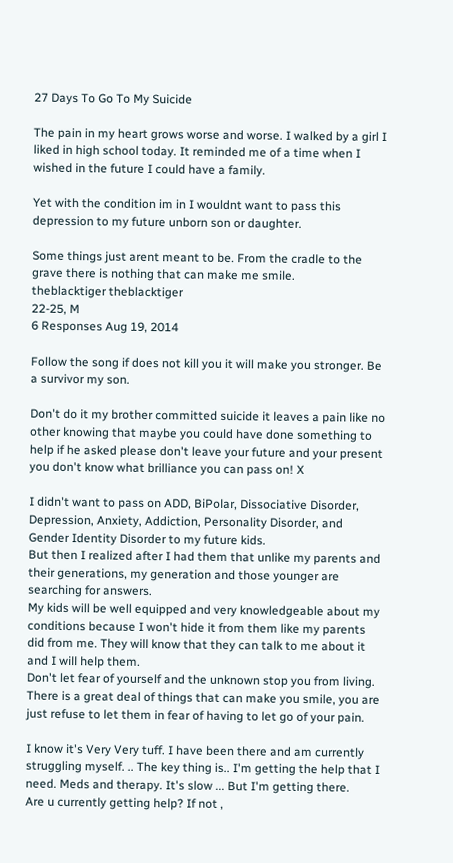27 Days To Go To My Suicide

The pain in my heart grows worse and worse. I walked by a girl I liked in high school today. It reminded me of a time when I wished in the future I could have a family.

Yet with the condition im in I wouldnt want to pass this depression to my future unborn son or daughter.

Some things just arent meant to be. From the cradle to the grave there is nothing that can make me smile.
theblacktiger theblacktiger
22-25, M
6 Responses Aug 19, 2014

Follow the song if does not kill you it will make you stronger. Be a survivor my son.

Don't do it my brother committed suicide it leaves a pain like no other knowing that maybe you could have done something to help if he asked please don't leave your future and your present you don't know what brilliance you can pass on! X

I didn't want to pass on ADD, BiPolar, Dissociative Disorder, Depression, Anxiety, Addiction, Personality Disorder, and Gender Identity Disorder to my future kids.
But then I realized after I had them that unlike my parents and their generations, my generation and those younger are searching for answers.
My kids will be well equipped and very knowledgeable about my conditions because I won't hide it from them like my parents did from me. They will know that they can talk to me about it and I will help them.
Don't let fear of yourself and the unknown stop you from living.
There is a great deal of things that can make you smile, you are just refuse to let them in fear of having to let go of your pain.

I know it's Very Very tuff. I have been there and am currently struggling myself. .. The key thing is.. I'm getting the help that I need. Meds and therapy. It's slow ... But I'm getting there.
Are u currently getting help? If not ,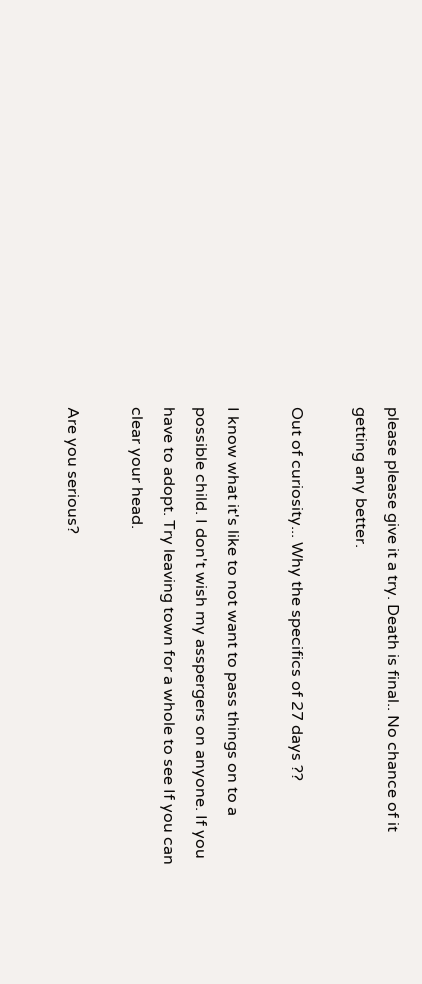please please give it a try. Death is final.. No chance of it getting any better.

Out of curiosity... Why the specifics of 27 days ??

I know what it's like to not want to pass things on to a possible child. I don't wish my asspergers on anyone. If you have to adopt. Try leaving town for a whole to see If you can clear your head.

Are you serious?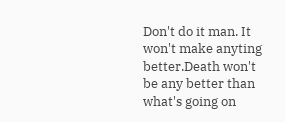Don't do it man. It won't make anyting better.Death won't be any better than what's going on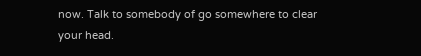now. Talk to somebody of go somewhere to clear your head.